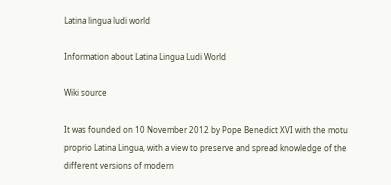Latina lingua ludi world

Information about Latina Lingua Ludi World

Wiki source

It was founded on 10 November 2012 by Pope Benedict XVI with the motu proprio Latina Lingua, with a view to preserve and spread knowledge of the different versions of modern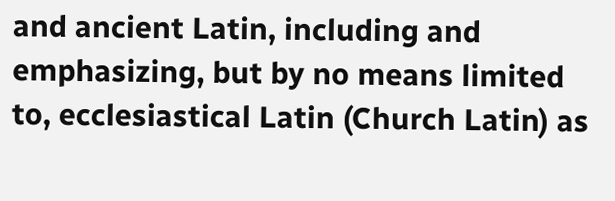and ancient Latin, including and emphasizing, but by no means limited to, ecclesiastical Latin (Church Latin) as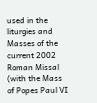used in the liturgies and Masses of the current 2002 Roman Missal (with the Mass of Popes Paul VI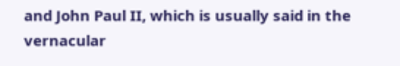and John Paul II, which is usually said in the vernacular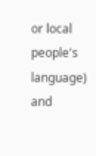or local people's language) and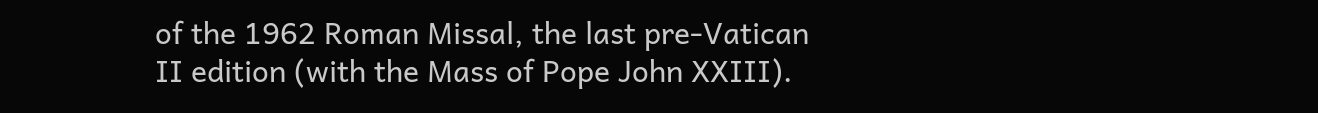of the 1962 Roman Missal, the last pre-Vatican II edition (with the Mass of Pope John XXIII).